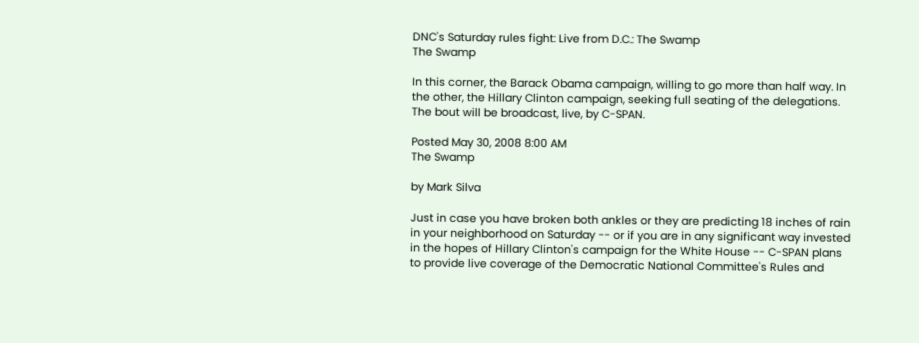DNC's Saturday rules fight: Live from D.C.: The Swamp
The Swamp

In this corner, the Barack Obama campaign, willing to go more than half way. In the other, the Hillary Clinton campaign, seeking full seating of the delegations. The bout will be broadcast, live, by C-SPAN.

Posted May 30, 2008 8:00 AM
The Swamp

by Mark Silva

Just in case you have broken both ankles or they are predicting 18 inches of rain in your neighborhood on Saturday -- or if you are in any significant way invested in the hopes of Hillary Clinton's campaign for the White House -- C-SPAN plans to provide live coverage of the Democratic National Committee's Rules and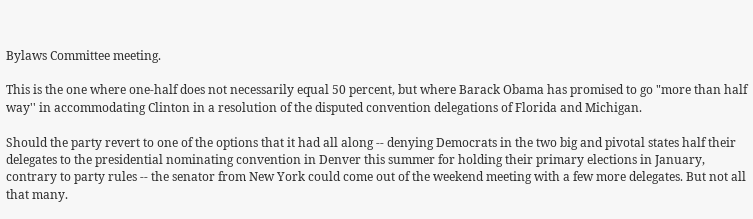Bylaws Committee meeting.

This is the one where one-half does not necessarily equal 50 percent, but where Barack Obama has promised to go "more than half way'' in accommodating Clinton in a resolution of the disputed convention delegations of Florida and Michigan.

Should the party revert to one of the options that it had all along -- denying Democrats in the two big and pivotal states half their delegates to the presidential nominating convention in Denver this summer for holding their primary elections in January, contrary to party rules -- the senator from New York could come out of the weekend meeting with a few more delegates. But not all that many.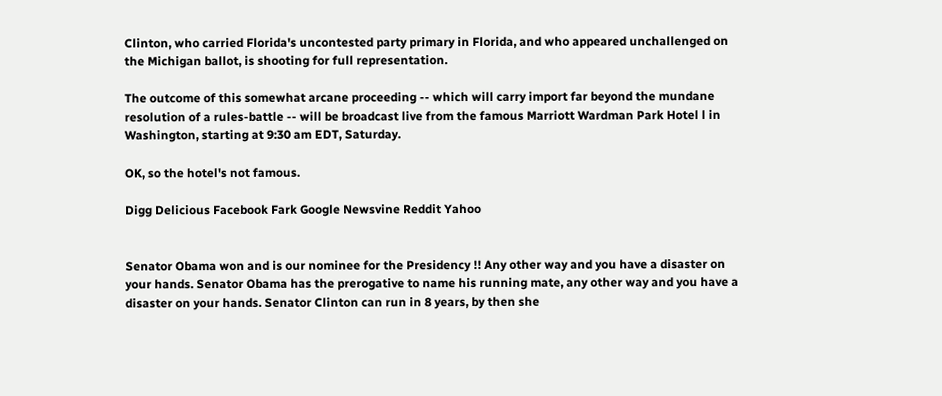Clinton, who carried Florida's uncontested party primary in Florida, and who appeared unchallenged on the Michigan ballot, is shooting for full representation.

The outcome of this somewhat arcane proceeding -- which will carry import far beyond the mundane resolution of a rules-battle -- will be broadcast live from the famous Marriott Wardman Park Hotel l in Washington, starting at 9:30 am EDT, Saturday.

OK, so the hotel's not famous.

Digg Delicious Facebook Fark Google Newsvine Reddit Yahoo


Senator Obama won and is our nominee for the Presidency !! Any other way and you have a disaster on your hands. Senator Obama has the prerogative to name his running mate, any other way and you have a disaster on your hands. Senator Clinton can run in 8 years, by then she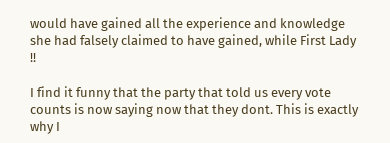would have gained all the experience and knowledge she had falsely claimed to have gained, while First Lady !!

I find it funny that the party that told us every vote counts is now saying now that they dont. This is exactly why I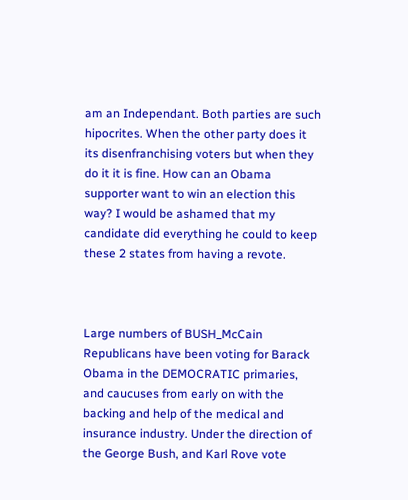am an Independant. Both parties are such hipocrites. When the other party does it its disenfranchising voters but when they do it it is fine. How can an Obama supporter want to win an election this way? I would be ashamed that my candidate did everything he could to keep these 2 states from having a revote.



Large numbers of BUSH_McCain Republicans have been voting for Barack Obama in the DEMOCRATIC primaries, and caucuses from early on with the backing and help of the medical and insurance industry. Under the direction of the George Bush, and Karl Rove vote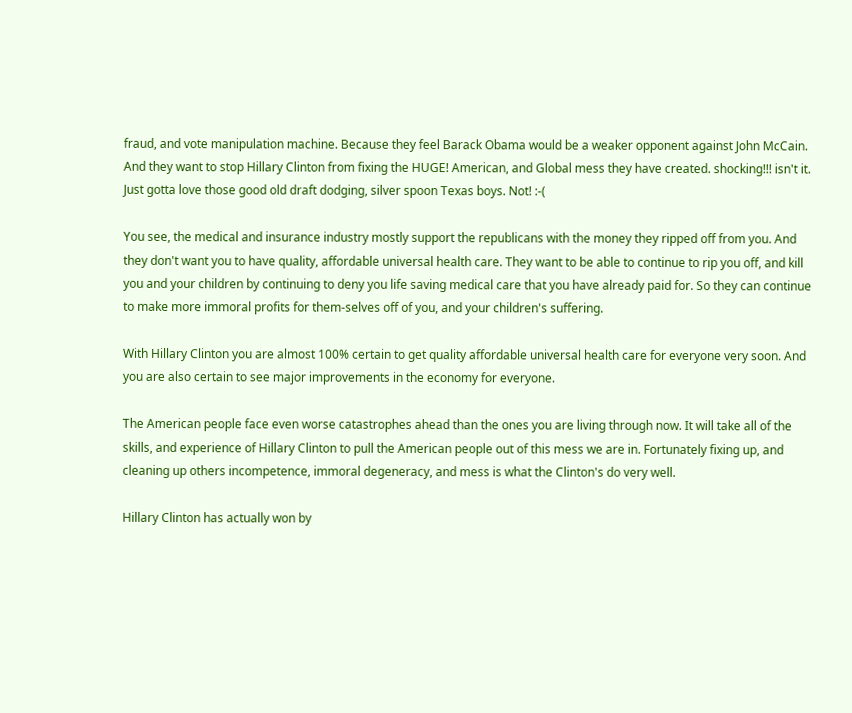fraud, and vote manipulation machine. Because they feel Barack Obama would be a weaker opponent against John McCain. And they want to stop Hillary Clinton from fixing the HUGE! American, and Global mess they have created. shocking!!! isn't it. Just gotta love those good old draft dodging, silver spoon Texas boys. Not! :-(

You see, the medical and insurance industry mostly support the republicans with the money they ripped off from you. And they don't want you to have quality, affordable universal health care. They want to be able to continue to rip you off, and kill you and your children by continuing to deny you life saving medical care that you have already paid for. So they can continue to make more immoral profits for them-selves off of you, and your children's suffering.

With Hillary Clinton you are almost 100% certain to get quality affordable universal health care for everyone very soon. And you are also certain to see major improvements in the economy for everyone.

The American people face even worse catastrophes ahead than the ones you are living through now. It will take all of the skills, and experience of Hillary Clinton to pull the American people out of this mess we are in. Fortunately fixing up, and cleaning up others incompetence, immoral degeneracy, and mess is what the Clinton's do very well.

Hillary Clinton has actually won by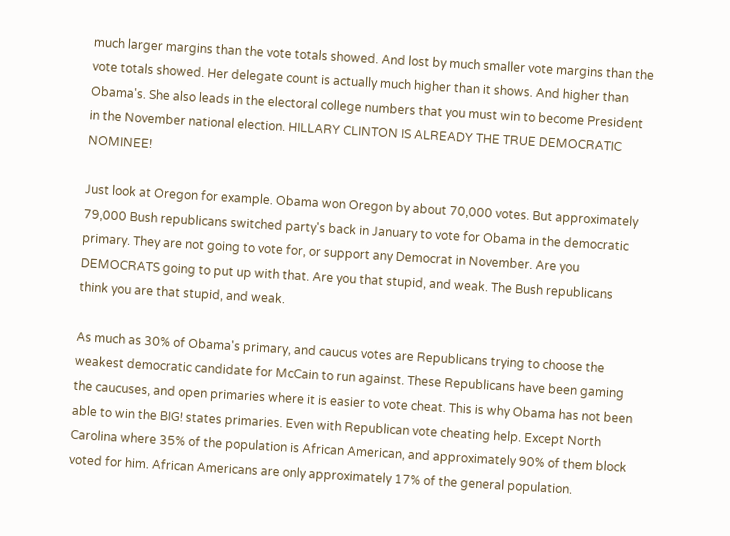much larger margins than the vote totals showed. And lost by much smaller vote margins than the vote totals showed. Her delegate count is actually much higher than it shows. And higher than Obama's. She also leads in the electoral college numbers that you must win to become President in the November national election. HILLARY CLINTON IS ALREADY THE TRUE DEMOCRATIC NOMINEE!

Just look at Oregon for example. Obama won Oregon by about 70,000 votes. But approximately 79,000 Bush republicans switched party's back in January to vote for Obama in the democratic primary. They are not going to vote for, or support any Democrat in November. Are you DEMOCRATS going to put up with that. Are you that stupid, and weak. The Bush republicans think you are that stupid, and weak.

As much as 30% of Obama's primary, and caucus votes are Republicans trying to choose the weakest democratic candidate for McCain to run against. These Republicans have been gaming the caucuses, and open primaries where it is easier to vote cheat. This is why Obama has not been able to win the BIG! states primaries. Even with Republican vote cheating help. Except North Carolina where 35% of the population is African American, and approximately 90% of them block voted for him. African Americans are only approximately 17% of the general population.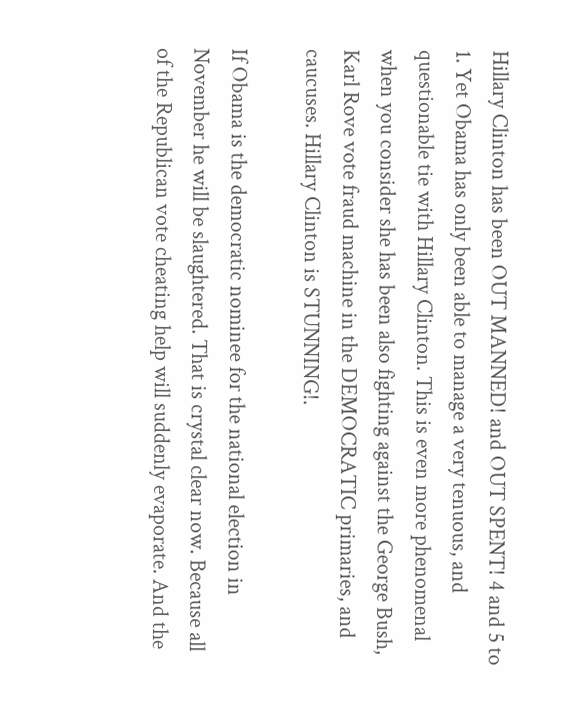Hillary Clinton has been OUT MANNED! and OUT SPENT! 4 and 5 to 1. Yet Obama has only been able to manage a very tenuous, and questionable tie with Hillary Clinton. This is even more phenomenal when you consider she has been also fighting against the George Bush, Karl Rove vote fraud machine in the DEMOCRATIC primaries, and caucuses. Hillary Clinton is STUNNING!.

If Obama is the democratic nominee for the national election in November he will be slaughtered. That is crystal clear now. Because all of the Republican vote cheating help will suddenly evaporate. And the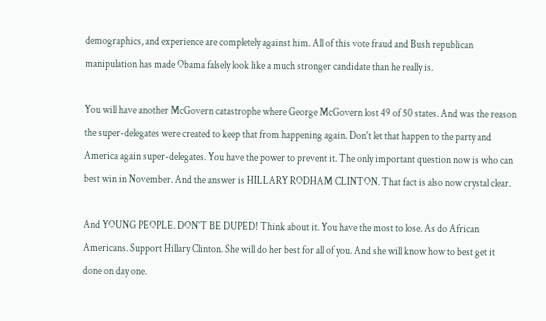demographics, and experience are completely against him. All of this vote fraud and Bush republican manipulation has made Obama falsely look like a much stronger candidate than he really is.

You will have another McGovern catastrophe where George McGovern lost 49 of 50 states. And was the reason the super-delegates were created to keep that from happening again. Don't let that happen to the party and America again super-delegates. You have the power to prevent it. The only important question now is who can best win in November. And the answer is HILLARY RODHAM CLINTON. That fact is also now crystal clear.

And YOUNG PEOPLE. DON'T BE DUPED! Think about it. You have the most to lose. As do African Americans. Support Hillary Clinton. She will do her best for all of you. And she will know how to best get it done on day one.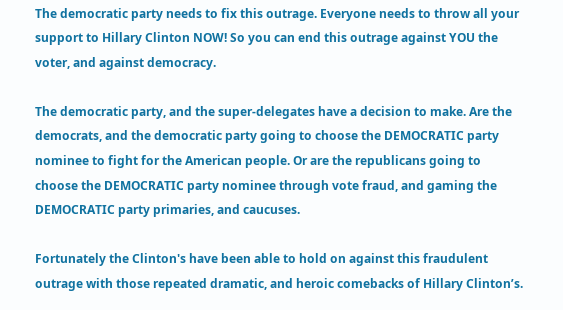The democratic party needs to fix this outrage. Everyone needs to throw all your support to Hillary Clinton NOW! So you can end this outrage against YOU the voter, and against democracy.

The democratic party, and the super-delegates have a decision to make. Are the democrats, and the democratic party going to choose the DEMOCRATIC party nominee to fight for the American people. Or are the republicans going to choose the DEMOCRATIC party nominee through vote fraud, and gaming the DEMOCRATIC party primaries, and caucuses.

Fortunately the Clinton's have been able to hold on against this fraudulent outrage with those repeated dramatic, and heroic comebacks of Hillary Clinton’s.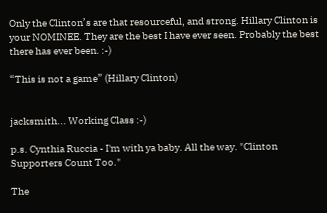Only the Clinton’s are that resourceful, and strong. Hillary Clinton is your NOMINEE. They are the best I have ever seen. Probably the best there has ever been. :-)

“This is not a game” (Hillary Clinton)


jacksmith... Working Class :-)

p.s. Cynthia Ruccia - I'm with ya baby. All the way. "Clinton Supporters Count Too."

The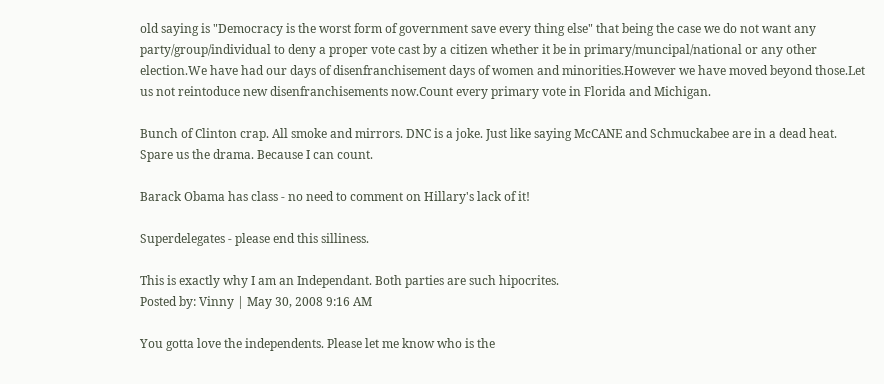old saying is "Democracy is the worst form of government save every thing else" that being the case we do not want any party/group/individual to deny a proper vote cast by a citizen whether it be in primary/muncipal/national or any other election.We have had our days of disenfranchisement days of women and minorities.However we have moved beyond those.Let us not reintoduce new disenfranchisements now.Count every primary vote in Florida and Michigan.

Bunch of Clinton crap. All smoke and mirrors. DNC is a joke. Just like saying McCANE and Schmuckabee are in a dead heat. Spare us the drama. Because I can count.

Barack Obama has class - no need to comment on Hillary's lack of it!

Superdelegates - please end this silliness.

This is exactly why I am an Independant. Both parties are such hipocrites.
Posted by: Vinny | May 30, 2008 9:16 AM

You gotta love the independents. Please let me know who is the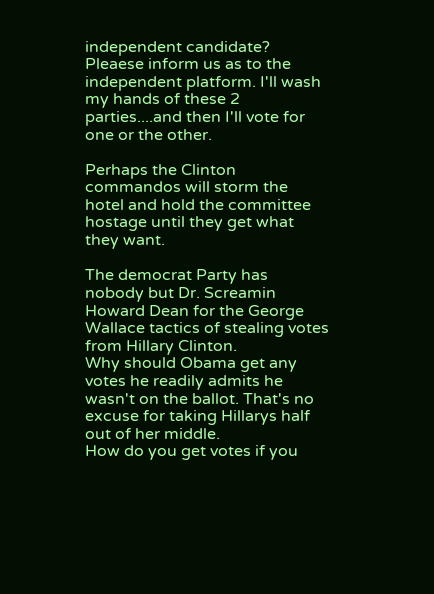independent candidate? Pleaese inform us as to the independent platform. I'll wash my hands of these 2 parties....and then I'll vote for one or the other.

Perhaps the Clinton commandos will storm the hotel and hold the committee hostage until they get what they want.

The democrat Party has nobody but Dr. Screamin Howard Dean for the George Wallace tactics of stealing votes from Hillary Clinton.
Why should Obama get any votes he readily admits he wasn't on the ballot. That's no excuse for taking Hillarys half out of her middle.
How do you get votes if you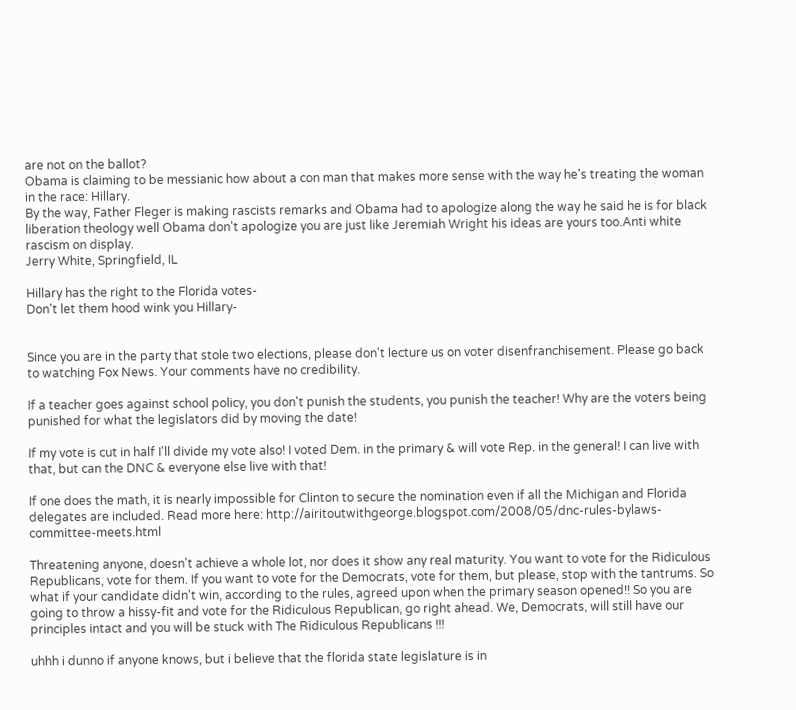are not on the ballot?
Obama is claiming to be messianic how about a con man that makes more sense with the way he's treating the woman in the race: Hillary.
By the way, Father Fleger is making rascists remarks and Obama had to apologize along the way he said he is for black liberation theology well Obama don't apologize you are just like Jeremiah Wright his ideas are yours too.Anti white rascism on display.
Jerry White, Springfield, IL

Hillary has the right to the Florida votes-
Don't let them hood wink you Hillary-


Since you are in the party that stole two elections, please don't lecture us on voter disenfranchisement. Please go back to watching Fox News. Your comments have no credibility.

If a teacher goes against school policy, you don't punish the students, you punish the teacher! Why are the voters being punished for what the legislators did by moving the date!

If my vote is cut in half I'll divide my vote also! I voted Dem. in the primary & will vote Rep. in the general! I can live with that, but can the DNC & everyone else live with that!

If one does the math, it is nearly impossible for Clinton to secure the nomination even if all the Michigan and Florida delegates are included. Read more here: http://airitoutwithgeorge.blogspot.com/2008/05/dnc-rules-bylaws-committee-meets.html

Threatening anyone, doesn't achieve a whole lot, nor does it show any real maturity. You want to vote for the Ridiculous Republicans, vote for them. If you want to vote for the Democrats, vote for them, but please, stop with the tantrums. So what if your candidate didn't win, according to the rules, agreed upon when the primary season opened!! So you are going to throw a hissy-fit and vote for the Ridiculous Republican, go right ahead. We, Democrats, will still have our principles intact and you will be stuck with The Ridiculous Republicans !!!

uhhh i dunno if anyone knows, but i believe that the florida state legislature is in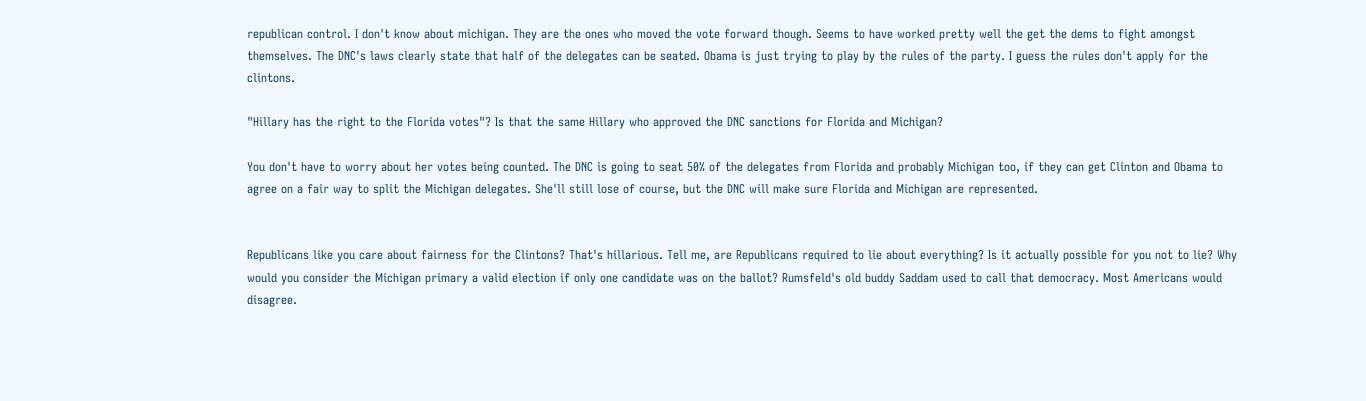republican control. I don't know about michigan. They are the ones who moved the vote forward though. Seems to have worked pretty well the get the dems to fight amongst themselves. The DNC's laws clearly state that half of the delegates can be seated. Obama is just trying to play by the rules of the party. I guess the rules don't apply for the clintons.

"Hillary has the right to the Florida votes"? Is that the same Hillary who approved the DNC sanctions for Florida and Michigan?

You don't have to worry about her votes being counted. The DNC is going to seat 50% of the delegates from Florida and probably Michigan too, if they can get Clinton and Obama to agree on a fair way to split the Michigan delegates. She'll still lose of course, but the DNC will make sure Florida and Michigan are represented.


Republicans like you care about fairness for the Clintons? That's hillarious. Tell me, are Republicans required to lie about everything? Is it actually possible for you not to lie? Why would you consider the Michigan primary a valid election if only one candidate was on the ballot? Rumsfeld's old buddy Saddam used to call that democracy. Most Americans would disagree.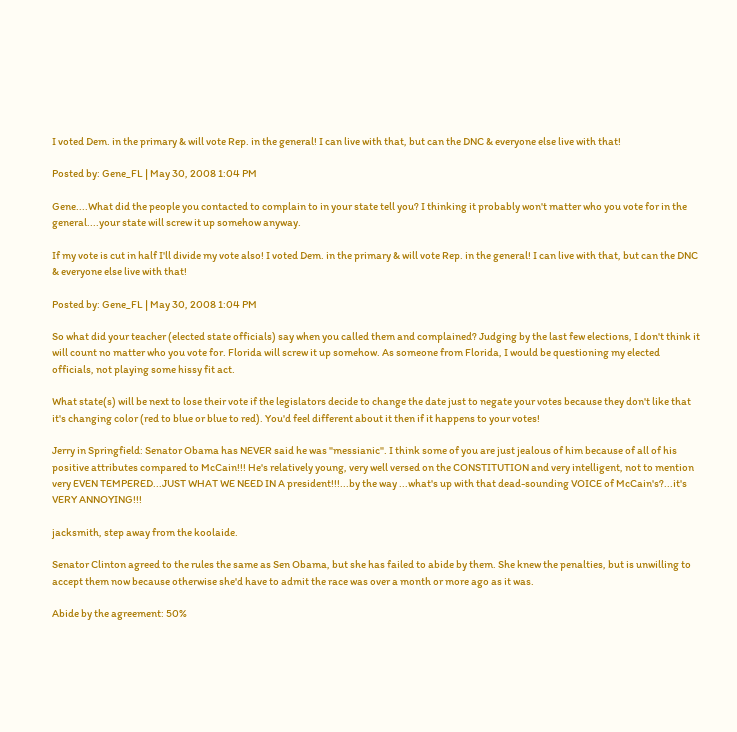I voted Dem. in the primary & will vote Rep. in the general! I can live with that, but can the DNC & everyone else live with that!

Posted by: Gene_FL | May 30, 2008 1:04 PM

Gene....What did the people you contacted to complain to in your state tell you? I thinking it probably won't matter who you vote for in the general....your state will screw it up somehow anyway.

If my vote is cut in half I'll divide my vote also! I voted Dem. in the primary & will vote Rep. in the general! I can live with that, but can the DNC & everyone else live with that!

Posted by: Gene_FL | May 30, 2008 1:04 PM

So what did your teacher (elected state officials) say when you called them and complained? Judging by the last few elections, I don't think it will count no matter who you vote for. Florida will screw it up somehow. As someone from Florida, I would be questioning my elected officials, not playing some hissy fit act.

What state(s) will be next to lose their vote if the legislators decide to change the date just to negate your votes because they don't like that it's changing color (red to blue or blue to red). You'd feel different about it then if it happens to your votes!

Jerry in Springfield: Senator Obama has NEVER said he was "messianic". I think some of you are just jealous of him because of all of his positive attributes compared to McCain!!! He's relatively young, very well versed on the CONSTITUTION and very intelligent, not to mention very EVEN TEMPERED...JUST WHAT WE NEED IN A president!!!...by the way ...what's up with that dead-sounding VOICE of McCain's?...it's VERY ANNOYING!!!

jacksmith, step away from the koolaide.

Senator Clinton agreed to the rules the same as Sen Obama, but she has failed to abide by them. She knew the penalties, but is unwilling to accept them now because otherwise she'd have to admit the race was over a month or more ago as it was.

Abide by the agreement: 50%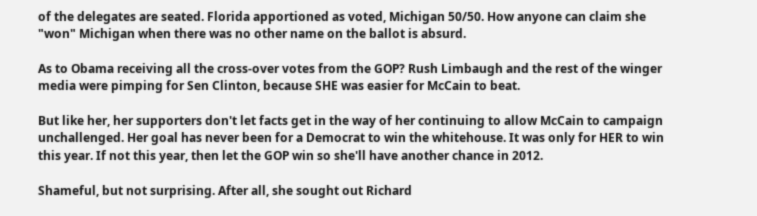of the delegates are seated. Florida apportioned as voted, Michigan 50/50. How anyone can claim she "won" Michigan when there was no other name on the ballot is absurd.

As to Obama receiving all the cross-over votes from the GOP? Rush Limbaugh and the rest of the winger media were pimping for Sen Clinton, because SHE was easier for McCain to beat.

But like her, her supporters don't let facts get in the way of her continuing to allow McCain to campaign unchallenged. Her goal has never been for a Democrat to win the whitehouse. It was only for HER to win this year. If not this year, then let the GOP win so she'll have another chance in 2012.

Shameful, but not surprising. After all, she sought out Richard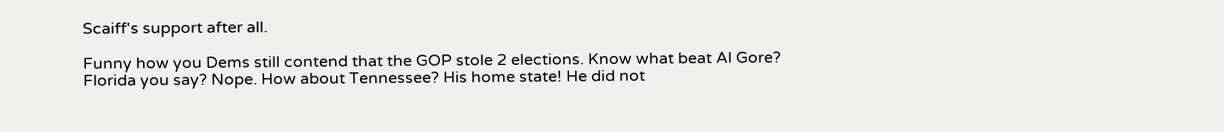Scaiff's support after all.

Funny how you Dems still contend that the GOP stole 2 elections. Know what beat Al Gore? Florida you say? Nope. How about Tennessee? His home state! He did not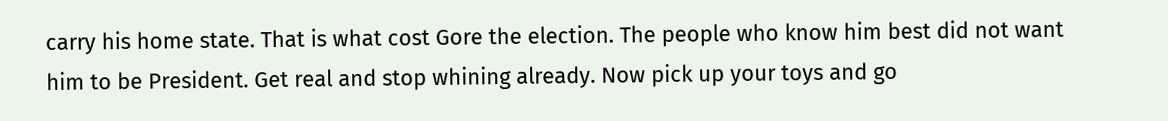carry his home state. That is what cost Gore the election. The people who know him best did not want him to be President. Get real and stop whining already. Now pick up your toys and go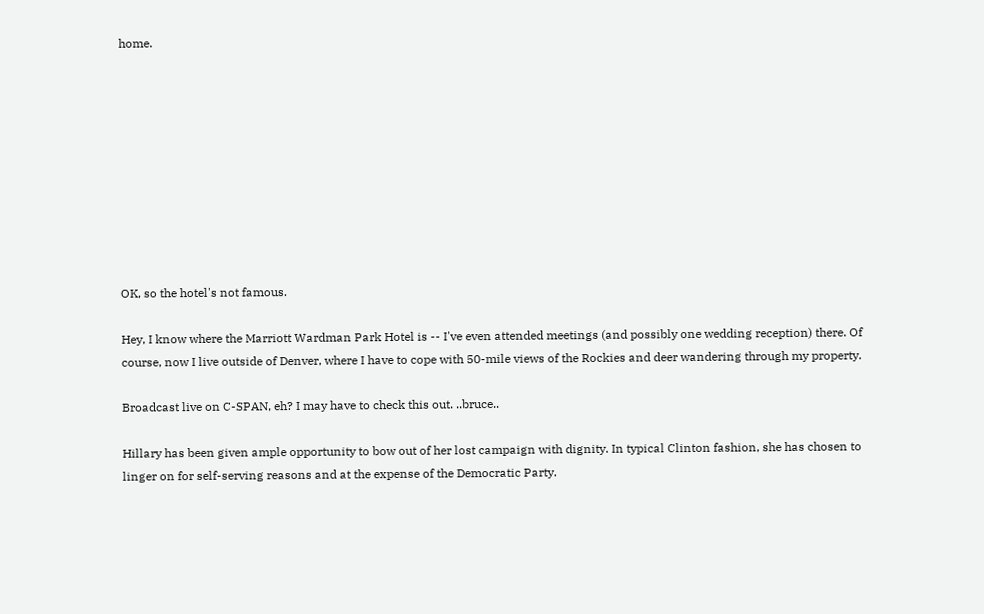home.










OK, so the hotel's not famous.

Hey, I know where the Marriott Wardman Park Hotel is -- I've even attended meetings (and possibly one wedding reception) there. Of course, now I live outside of Denver, where I have to cope with 50-mile views of the Rockies and deer wandering through my property.

Broadcast live on C-SPAN, eh? I may have to check this out. ..bruce..

Hillary has been given ample opportunity to bow out of her lost campaign with dignity. In typical Clinton fashion, she has chosen to linger on for self-serving reasons and at the expense of the Democratic Party.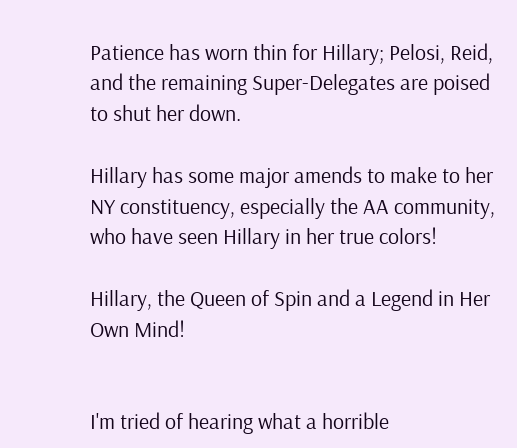Patience has worn thin for Hillary; Pelosi, Reid, and the remaining Super-Delegates are poised to shut her down.

Hillary has some major amends to make to her NY constituency, especially the AA community, who have seen Hillary in her true colors!

Hillary, the Queen of Spin and a Legend in Her Own Mind!


I'm tried of hearing what a horrible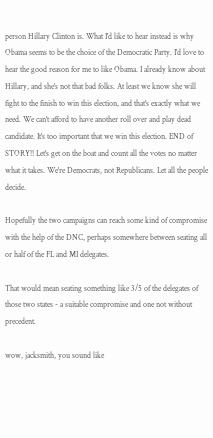person Hillary Clinton is. What I'd like to hear instead is why Obama seems to be the choice of the Democratic Party. I'd love to hear the good reason for me to like Obama. I already know about Hillary, and she's not that bad folks. At least we know she will fight to the finish to win this election, and that's exactly what we need. We can't afford to have another roll over and play dead candidate. It's too important that we win this election. END of STORY!! Let's get on the boat and count all the votes no matter what it takes. We're Democrats, not Republicans. Let all the people decide.

Hopefully the two campaigns can reach some kind of compromise with the help of the DNC, perhaps somewhere between seating all or half of the FL and MI delegates.

That would mean seating something like 3/5 of the delegates of those two states - a suitable compromise and one not without precedent.

wow, jacksmith, you sound like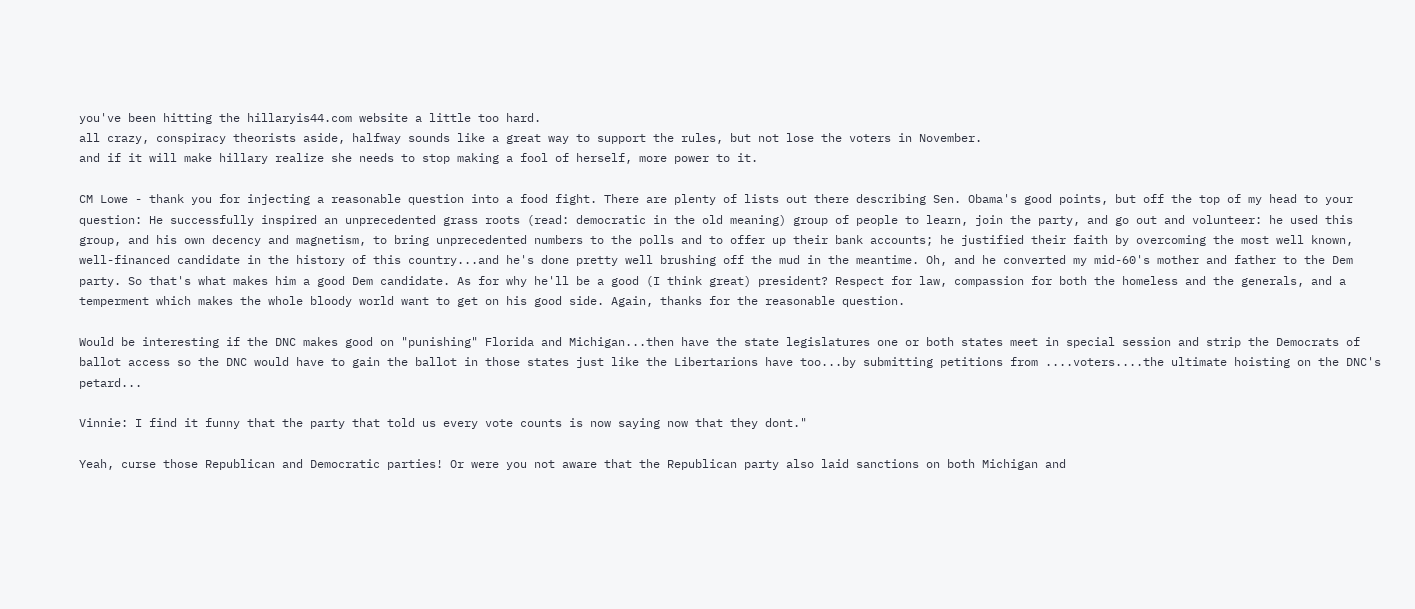you've been hitting the hillaryis44.com website a little too hard.
all crazy, conspiracy theorists aside, halfway sounds like a great way to support the rules, but not lose the voters in November.
and if it will make hillary realize she needs to stop making a fool of herself, more power to it.

CM Lowe - thank you for injecting a reasonable question into a food fight. There are plenty of lists out there describing Sen. Obama's good points, but off the top of my head to your question: He successfully inspired an unprecedented grass roots (read: democratic in the old meaning) group of people to learn, join the party, and go out and volunteer: he used this group, and his own decency and magnetism, to bring unprecedented numbers to the polls and to offer up their bank accounts; he justified their faith by overcoming the most well known, well-financed candidate in the history of this country...and he's done pretty well brushing off the mud in the meantime. Oh, and he converted my mid-60's mother and father to the Dem party. So that's what makes him a good Dem candidate. As for why he'll be a good (I think great) president? Respect for law, compassion for both the homeless and the generals, and a temperment which makes the whole bloody world want to get on his good side. Again, thanks for the reasonable question.

Would be interesting if the DNC makes good on "punishing" Florida and Michigan...then have the state legislatures one or both states meet in special session and strip the Democrats of ballot access so the DNC would have to gain the ballot in those states just like the Libertarions have too...by submitting petitions from ....voters....the ultimate hoisting on the DNC's petard...

Vinnie: I find it funny that the party that told us every vote counts is now saying now that they dont."

Yeah, curse those Republican and Democratic parties! Or were you not aware that the Republican party also laid sanctions on both Michigan and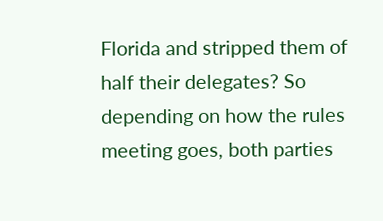Florida and stripped them of half their delegates? So depending on how the rules meeting goes, both parties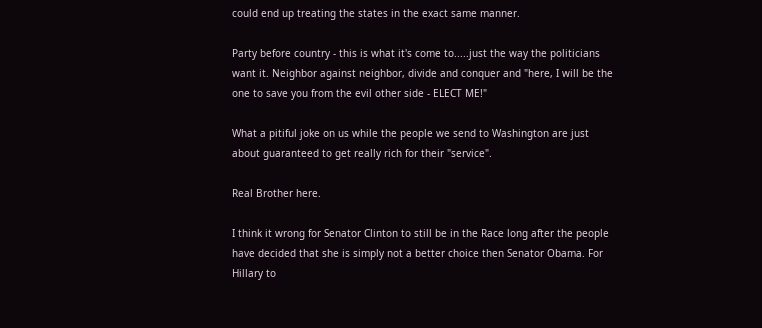could end up treating the states in the exact same manner.

Party before country - this is what it's come to.....just the way the politicians want it. Neighbor against neighbor, divide and conquer and "here, I will be the one to save you from the evil other side - ELECT ME!"

What a pitiful joke on us while the people we send to Washington are just about guaranteed to get really rich for their "service".

Real Brother here.

I think it wrong for Senator Clinton to still be in the Race long after the people have decided that she is simply not a better choice then Senator Obama. For Hillary to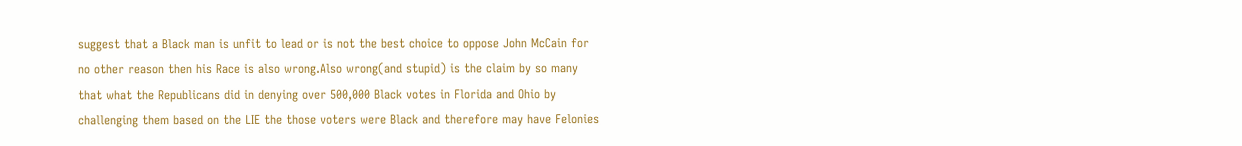suggest that a Black man is unfit to lead or is not the best choice to oppose John McCain for no other reason then his Race is also wrong.Also wrong(and stupid) is the claim by so many that what the Republicans did in denying over 500,000 Black votes in Florida and Ohio by challenging them based on the LIE the those voters were Black and therefore may have Felonies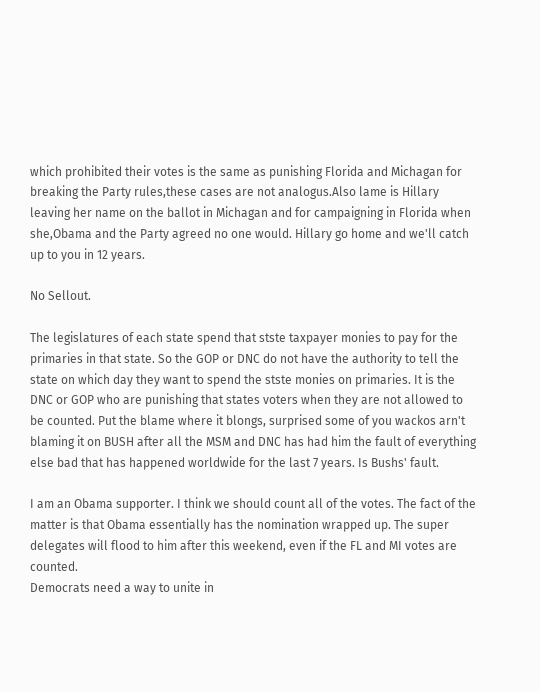which prohibited their votes is the same as punishing Florida and Michagan for breaking the Party rules,these cases are not analogus.Also lame is Hillary leaving her name on the ballot in Michagan and for campaigning in Florida when she,Obama and the Party agreed no one would. Hillary go home and we'll catch up to you in 12 years.

No Sellout.

The legislatures of each state spend that stste taxpayer monies to pay for the primaries in that state. So the GOP or DNC do not have the authority to tell the state on which day they want to spend the stste monies on primaries. It is the DNC or GOP who are punishing that states voters when they are not allowed to be counted. Put the blame where it blongs, surprised some of you wackos arn't blaming it on BUSH after all the MSM and DNC has had him the fault of everything else bad that has happened worldwide for the last 7 years. Is Bushs' fault.

I am an Obama supporter. I think we should count all of the votes. The fact of the matter is that Obama essentially has the nomination wrapped up. The super delegates will flood to him after this weekend, even if the FL and MI votes are counted.
Democrats need a way to unite in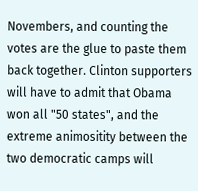Novembers, and counting the votes are the glue to paste them back together. Clinton supporters will have to admit that Obama won all "50 states", and the extreme animositity between the two democratic camps will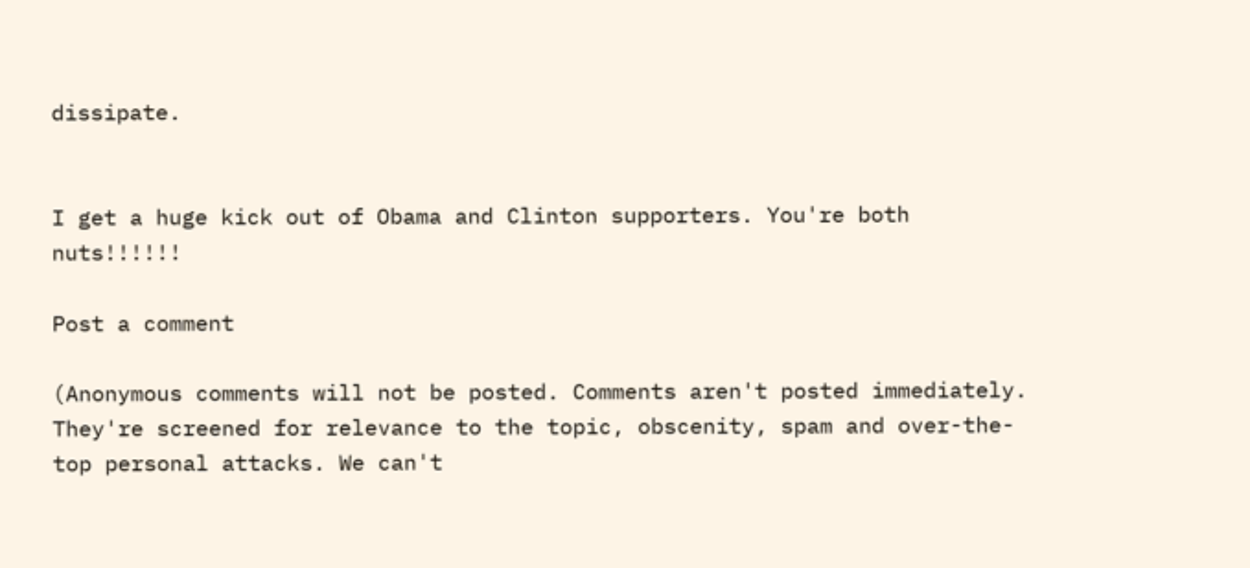dissipate.


I get a huge kick out of Obama and Clinton supporters. You're both nuts!!!!!!

Post a comment

(Anonymous comments will not be posted. Comments aren't posted immediately. They're screened for relevance to the topic, obscenity, spam and over-the-top personal attacks. We can't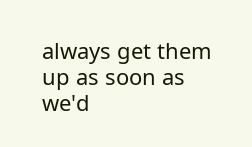always get them up as soon as we'd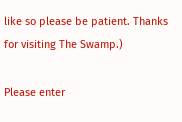like so please be patient. Thanks for visiting The Swamp.)

Please enter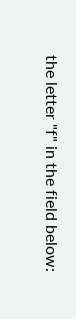the letter "f" in the field below: